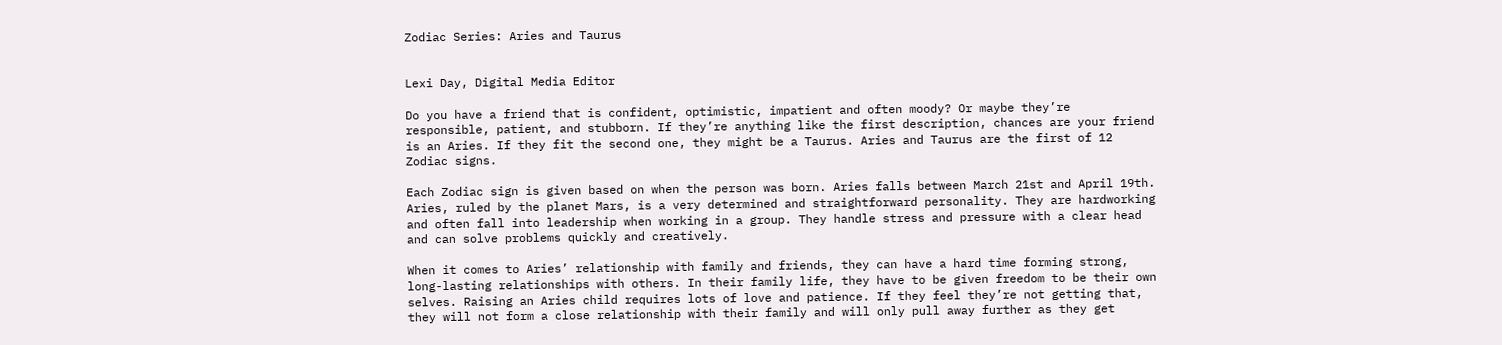Zodiac Series: Aries and Taurus


Lexi Day, Digital Media Editor

Do you have a friend that is confident, optimistic, impatient and often moody? Or maybe they’re responsible, patient, and stubborn. If they’re anything like the first description, chances are your friend is an Aries. If they fit the second one, they might be a Taurus. Aries and Taurus are the first of 12 Zodiac signs.

Each Zodiac sign is given based on when the person was born. Aries falls between March 21st and April 19th. Aries, ruled by the planet Mars, is a very determined and straightforward personality. They are hardworking and often fall into leadership when working in a group. They handle stress and pressure with a clear head and can solve problems quickly and creatively.

When it comes to Aries’ relationship with family and friends, they can have a hard time forming strong, long-lasting relationships with others. In their family life, they have to be given freedom to be their own selves. Raising an Aries child requires lots of love and patience. If they feel they’re not getting that, they will not form a close relationship with their family and will only pull away further as they get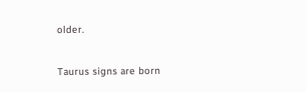older.

Taurus signs are born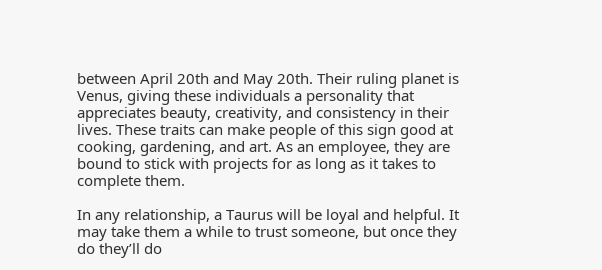between April 20th and May 20th. Their ruling planet is Venus, giving these individuals a personality that appreciates beauty, creativity, and consistency in their lives. These traits can make people of this sign good at cooking, gardening, and art. As an employee, they are bound to stick with projects for as long as it takes to complete them.

In any relationship, a Taurus will be loyal and helpful. It may take them a while to trust someone, but once they do they’ll do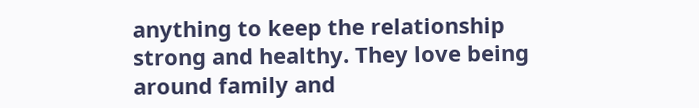anything to keep the relationship strong and healthy. They love being around family and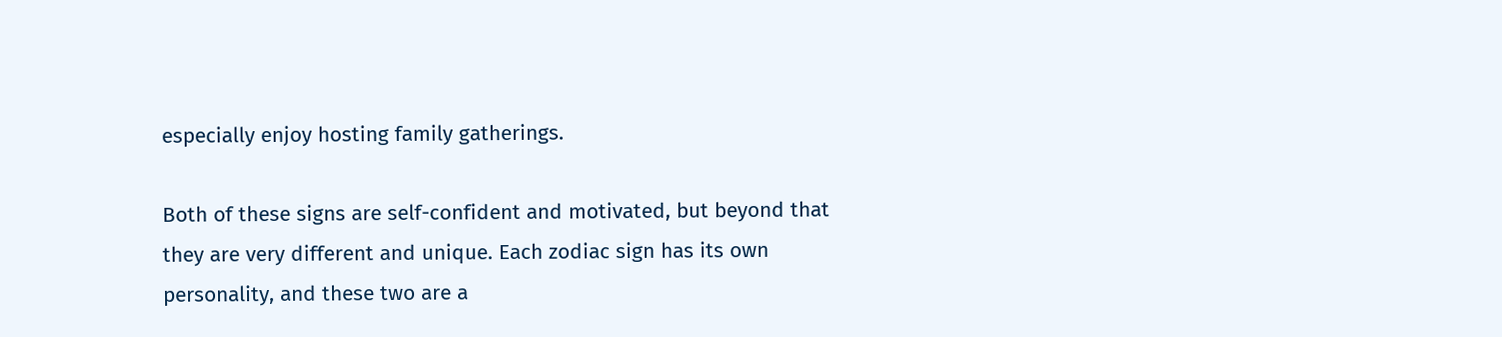especially enjoy hosting family gatherings.

Both of these signs are self-confident and motivated, but beyond that they are very different and unique. Each zodiac sign has its own personality, and these two are a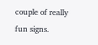couple of really fun signs.